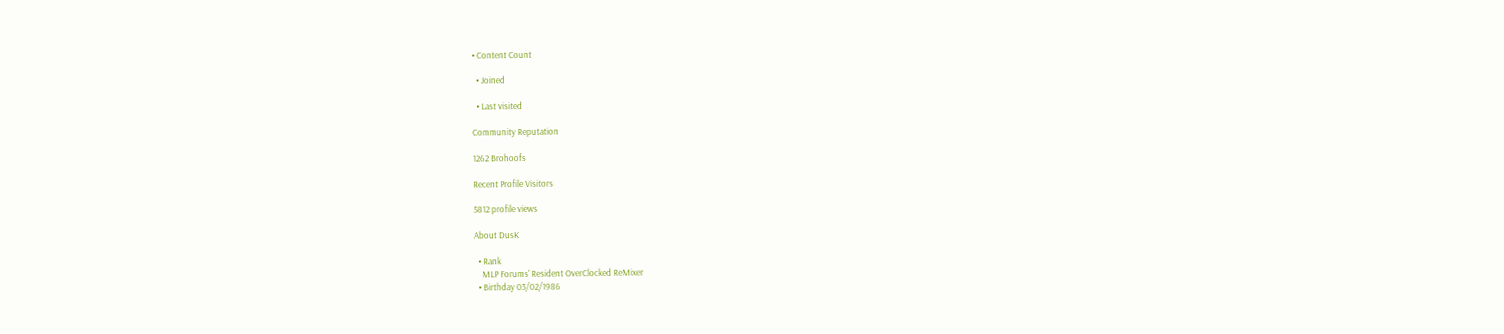• Content Count

  • Joined

  • Last visited

Community Reputation

1262 Brohoofs

Recent Profile Visitors

5812 profile views

About DusK

  • Rank
    MLP Forums' Resident OverClocked ReMixer
  • Birthday 03/02/1986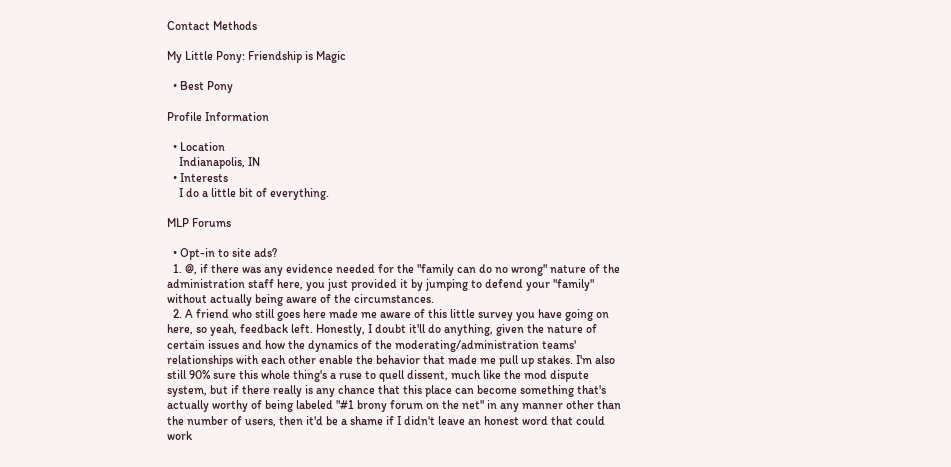Contact Methods

My Little Pony: Friendship is Magic

  • Best Pony

Profile Information

  • Location
    Indianapolis, IN
  • Interests
    I do a little bit of everything.

MLP Forums

  • Opt-in to site ads?
  1. @, if there was any evidence needed for the "family can do no wrong" nature of the administration staff here, you just provided it by jumping to defend your "family" without actually being aware of the circumstances.
  2. A friend who still goes here made me aware of this little survey you have going on here, so yeah, feedback left. Honestly, I doubt it'll do anything, given the nature of certain issues and how the dynamics of the moderating/administration teams' relationships with each other enable the behavior that made me pull up stakes. I'm also still 90% sure this whole thing's a ruse to quell dissent, much like the mod dispute system, but if there really is any chance that this place can become something that's actually worthy of being labeled "#1 brony forum on the net" in any manner other than the number of users, then it'd be a shame if I didn't leave an honest word that could work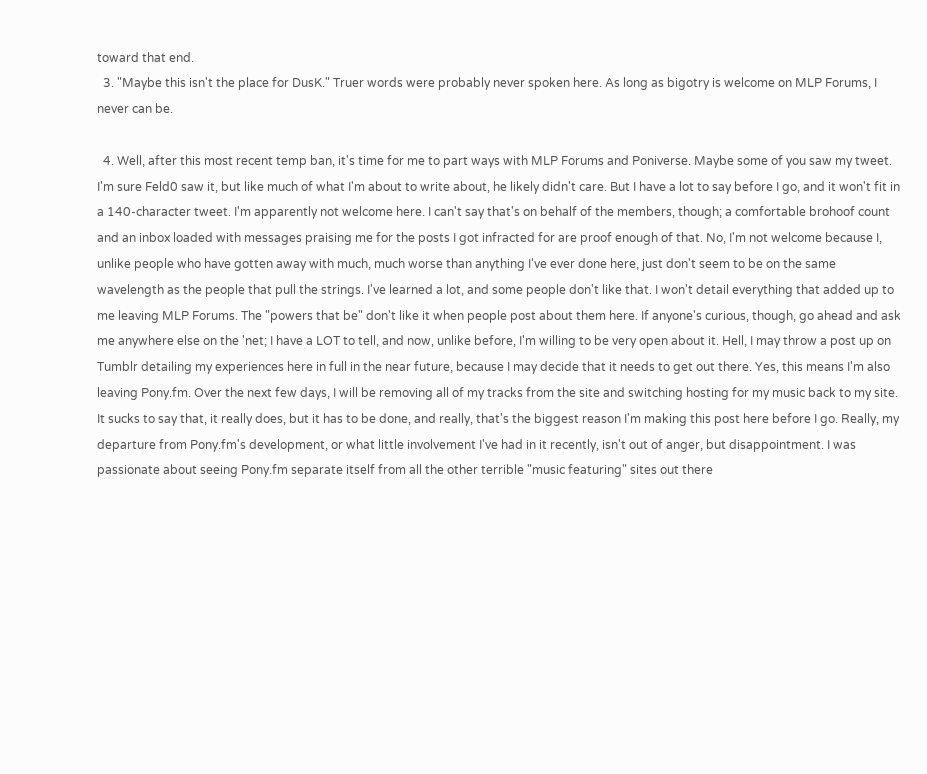toward that end.
  3. "Maybe this isn't the place for DusK." Truer words were probably never spoken here. As long as bigotry is welcome on MLP Forums, I never can be.

  4. Well, after this most recent temp ban, it's time for me to part ways with MLP Forums and Poniverse. Maybe some of you saw my tweet. I'm sure Feld0 saw it, but like much of what I'm about to write about, he likely didn't care. But I have a lot to say before I go, and it won't fit in a 140-character tweet. I'm apparently not welcome here. I can't say that's on behalf of the members, though; a comfortable brohoof count and an inbox loaded with messages praising me for the posts I got infracted for are proof enough of that. No, I'm not welcome because I, unlike people who have gotten away with much, much worse than anything I've ever done here, just don't seem to be on the same wavelength as the people that pull the strings. I've learned a lot, and some people don't like that. I won't detail everything that added up to me leaving MLP Forums. The "powers that be" don't like it when people post about them here. If anyone's curious, though, go ahead and ask me anywhere else on the 'net; I have a LOT to tell, and now, unlike before, I'm willing to be very open about it. Hell, I may throw a post up on Tumblr detailing my experiences here in full in the near future, because I may decide that it needs to get out there. Yes, this means I'm also leaving Pony.fm. Over the next few days, I will be removing all of my tracks from the site and switching hosting for my music back to my site. It sucks to say that, it really does, but it has to be done, and really, that's the biggest reason I'm making this post here before I go. Really, my departure from Pony.fm's development, or what little involvement I've had in it recently, isn't out of anger, but disappointment. I was passionate about seeing Pony.fm separate itself from all the other terrible "music featuring" sites out there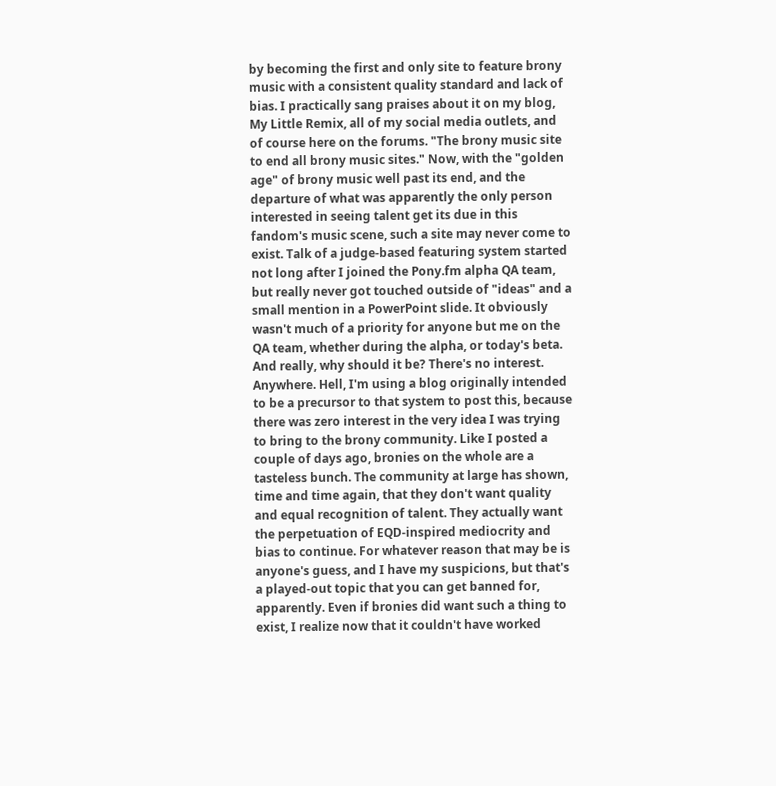by becoming the first and only site to feature brony music with a consistent quality standard and lack of bias. I practically sang praises about it on my blog, My Little Remix, all of my social media outlets, and of course here on the forums. "The brony music site to end all brony music sites." Now, with the "golden age" of brony music well past its end, and the departure of what was apparently the only person interested in seeing talent get its due in this fandom's music scene, such a site may never come to exist. Talk of a judge-based featuring system started not long after I joined the Pony.fm alpha QA team, but really never got touched outside of "ideas" and a small mention in a PowerPoint slide. It obviously wasn't much of a priority for anyone but me on the QA team, whether during the alpha, or today's beta. And really, why should it be? There's no interest. Anywhere. Hell, I'm using a blog originally intended to be a precursor to that system to post this, because there was zero interest in the very idea I was trying to bring to the brony community. Like I posted a couple of days ago, bronies on the whole are a tasteless bunch. The community at large has shown, time and time again, that they don't want quality and equal recognition of talent. They actually want the perpetuation of EQD-inspired mediocrity and bias to continue. For whatever reason that may be is anyone's guess, and I have my suspicions, but that's a played-out topic that you can get banned for, apparently. Even if bronies did want such a thing to exist, I realize now that it couldn't have worked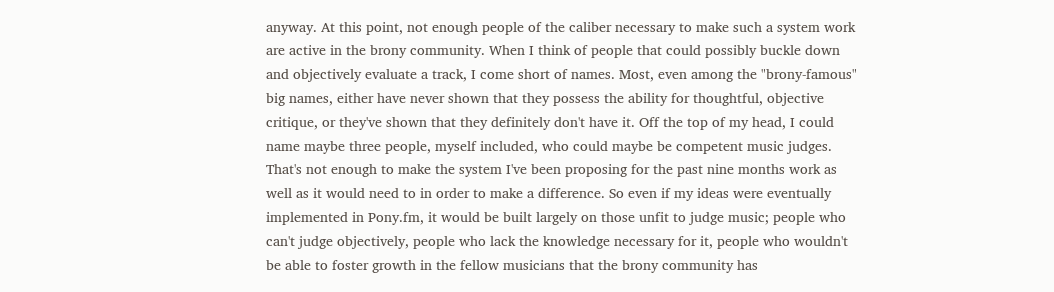anyway. At this point, not enough people of the caliber necessary to make such a system work are active in the brony community. When I think of people that could possibly buckle down and objectively evaluate a track, I come short of names. Most, even among the "brony-famous" big names, either have never shown that they possess the ability for thoughtful, objective critique, or they've shown that they definitely don't have it. Off the top of my head, I could name maybe three people, myself included, who could maybe be competent music judges. That's not enough to make the system I've been proposing for the past nine months work as well as it would need to in order to make a difference. So even if my ideas were eventually implemented in Pony.fm, it would be built largely on those unfit to judge music; people who can't judge objectively, people who lack the knowledge necessary for it, people who wouldn't be able to foster growth in the fellow musicians that the brony community has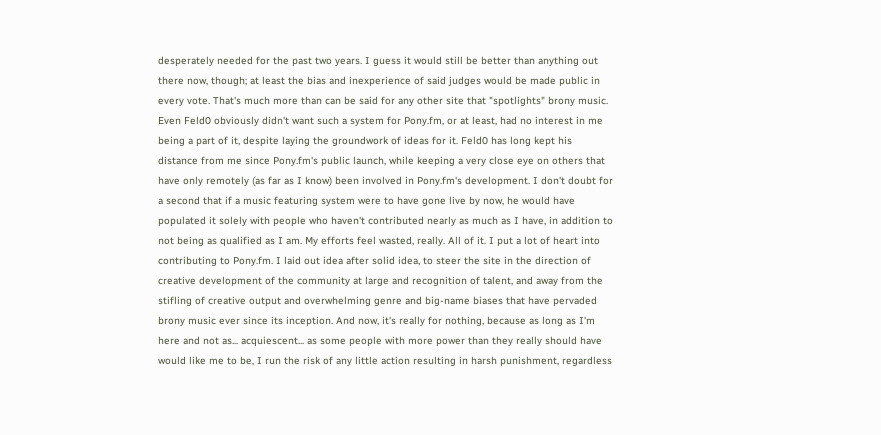desperately needed for the past two years. I guess it would still be better than anything out there now, though; at least the bias and inexperience of said judges would be made public in every vote. That's much more than can be said for any other site that "spotlights" brony music. Even Feld0 obviously didn't want such a system for Pony.fm, or at least, had no interest in me being a part of it, despite laying the groundwork of ideas for it. Feld0 has long kept his distance from me since Pony.fm's public launch, while keeping a very close eye on others that have only remotely (as far as I know) been involved in Pony.fm's development. I don't doubt for a second that if a music featuring system were to have gone live by now, he would have populated it solely with people who haven't contributed nearly as much as I have, in addition to not being as qualified as I am. My efforts feel wasted, really. All of it. I put a lot of heart into contributing to Pony.fm. I laid out idea after solid idea, to steer the site in the direction of creative development of the community at large and recognition of talent, and away from the stifling of creative output and overwhelming genre and big-name biases that have pervaded brony music ever since its inception. And now, it's really for nothing, because as long as I'm here and not as... acquiescent... as some people with more power than they really should have would like me to be, I run the risk of any little action resulting in harsh punishment, regardless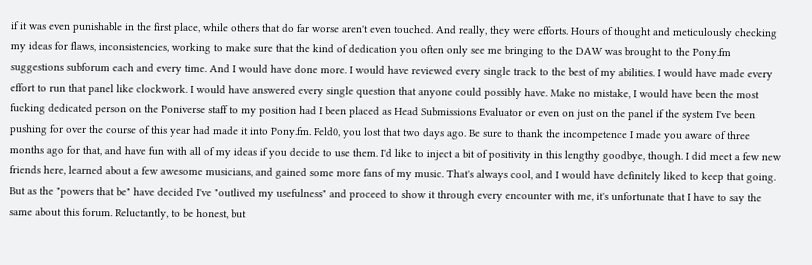if it was even punishable in the first place, while others that do far worse aren't even touched. And really, they were efforts. Hours of thought and meticulously checking my ideas for flaws, inconsistencies, working to make sure that the kind of dedication you often only see me bringing to the DAW was brought to the Pony.fm suggestions subforum each and every time. And I would have done more. I would have reviewed every single track to the best of my abilities. I would have made every effort to run that panel like clockwork. I would have answered every single question that anyone could possibly have. Make no mistake, I would have been the most fucking dedicated person on the Poniverse staff to my position had I been placed as Head Submissions Evaluator or even on just on the panel if the system I've been pushing for over the course of this year had made it into Pony.fm. Feld0, you lost that two days ago. Be sure to thank the incompetence I made you aware of three months ago for that, and have fun with all of my ideas if you decide to use them. I'd like to inject a bit of positivity in this lengthy goodbye, though. I did meet a few new friends here, learned about a few awesome musicians, and gained some more fans of my music. That's always cool, and I would have definitely liked to keep that going. But as the "powers that be" have decided I've "outlived my usefulness" and proceed to show it through every encounter with me, it's unfortunate that I have to say the same about this forum. Reluctantly, to be honest, but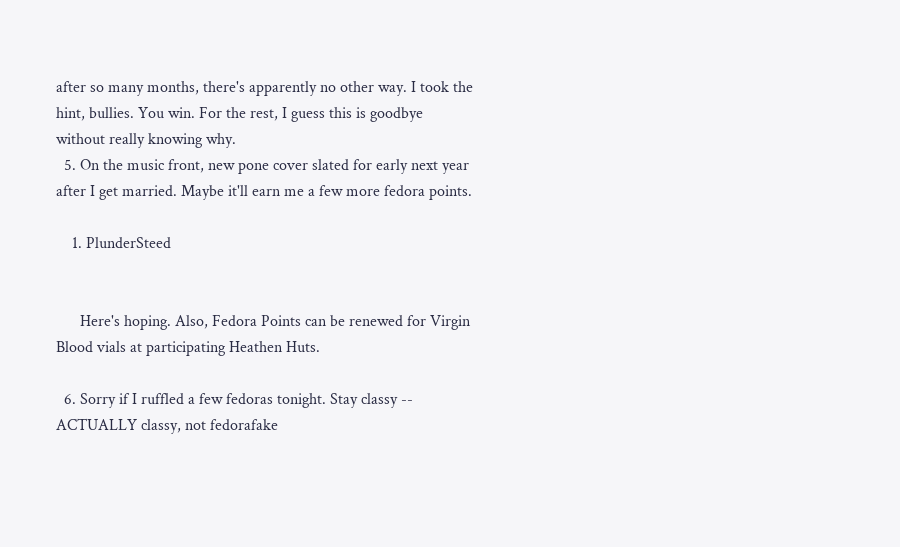after so many months, there's apparently no other way. I took the hint, bullies. You win. For the rest, I guess this is goodbye without really knowing why.
  5. On the music front, new pone cover slated for early next year after I get married. Maybe it'll earn me a few more fedora points.

    1. PlunderSteed


      Here's hoping. Also, Fedora Points can be renewed for Virgin Blood vials at participating Heathen Huts.

  6. Sorry if I ruffled a few fedoras tonight. Stay classy -- ACTUALLY classy, not fedorafake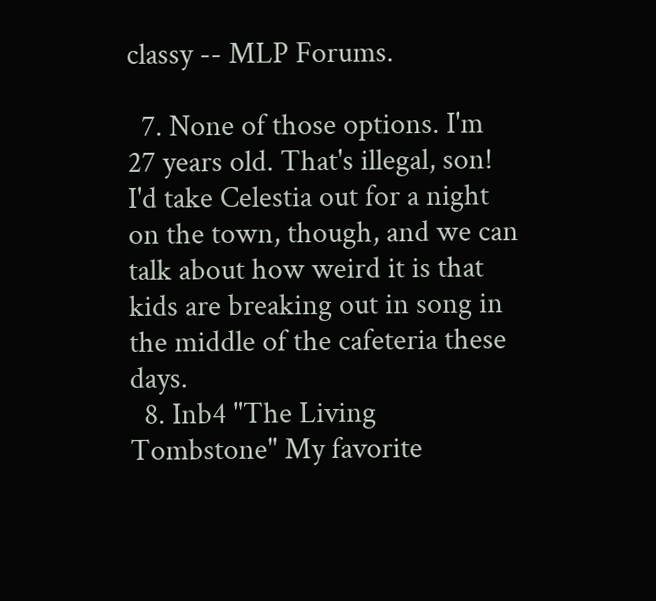classy -- MLP Forums.

  7. None of those options. I'm 27 years old. That's illegal, son! I'd take Celestia out for a night on the town, though, and we can talk about how weird it is that kids are breaking out in song in the middle of the cafeteria these days.
  8. Inb4 "The Living Tombstone" My favorite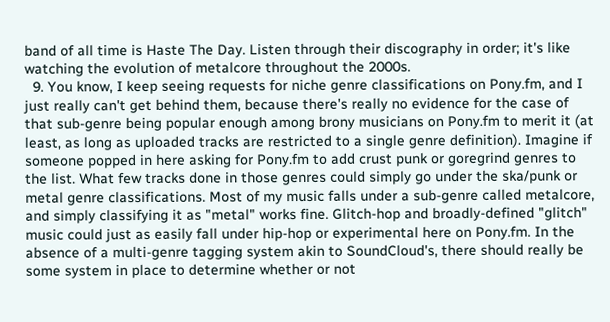band of all time is Haste The Day. Listen through their discography in order; it's like watching the evolution of metalcore throughout the 2000s.
  9. You know, I keep seeing requests for niche genre classifications on Pony.fm, and I just really can't get behind them, because there's really no evidence for the case of that sub-genre being popular enough among brony musicians on Pony.fm to merit it (at least, as long as uploaded tracks are restricted to a single genre definition). Imagine if someone popped in here asking for Pony.fm to add crust punk or goregrind genres to the list. What few tracks done in those genres could simply go under the ska/punk or metal genre classifications. Most of my music falls under a sub-genre called metalcore, and simply classifying it as "metal" works fine. Glitch-hop and broadly-defined "glitch" music could just as easily fall under hip-hop or experimental here on Pony.fm. In the absence of a multi-genre tagging system akin to SoundCloud's, there should really be some system in place to determine whether or not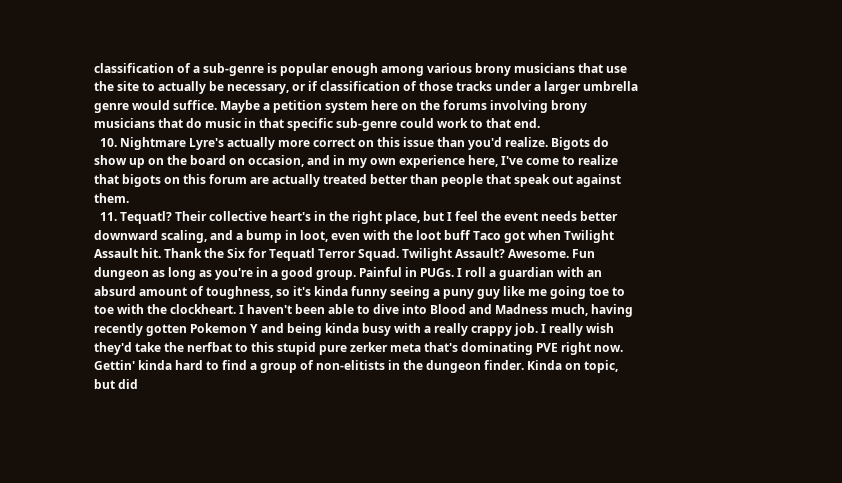classification of a sub-genre is popular enough among various brony musicians that use the site to actually be necessary, or if classification of those tracks under a larger umbrella genre would suffice. Maybe a petition system here on the forums involving brony musicians that do music in that specific sub-genre could work to that end.
  10. Nightmare Lyre's actually more correct on this issue than you'd realize. Bigots do show up on the board on occasion, and in my own experience here, I've come to realize that bigots on this forum are actually treated better than people that speak out against them.
  11. Tequatl? Their collective heart's in the right place, but I feel the event needs better downward scaling, and a bump in loot, even with the loot buff Taco got when Twilight Assault hit. Thank the Six for Tequatl Terror Squad. Twilight Assault? Awesome. Fun dungeon as long as you're in a good group. Painful in PUGs. I roll a guardian with an absurd amount of toughness, so it's kinda funny seeing a puny guy like me going toe to toe with the clockheart. I haven't been able to dive into Blood and Madness much, having recently gotten Pokemon Y and being kinda busy with a really crappy job. I really wish they'd take the nerfbat to this stupid pure zerker meta that's dominating PVE right now. Gettin' kinda hard to find a group of non-elitists in the dungeon finder. Kinda on topic, but did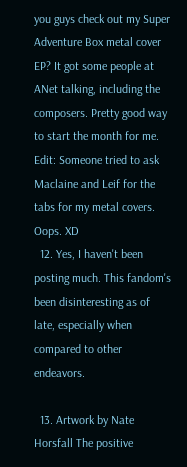you guys check out my Super Adventure Box metal cover EP? It got some people at ANet talking, including the composers. Pretty good way to start the month for me. Edit: Someone tried to ask Maclaine and Leif for the tabs for my metal covers. Oops. XD
  12. Yes, I haven't been posting much. This fandom's been disinteresting as of late, especially when compared to other endeavors.

  13. Artwork by Nate Horsfall The positive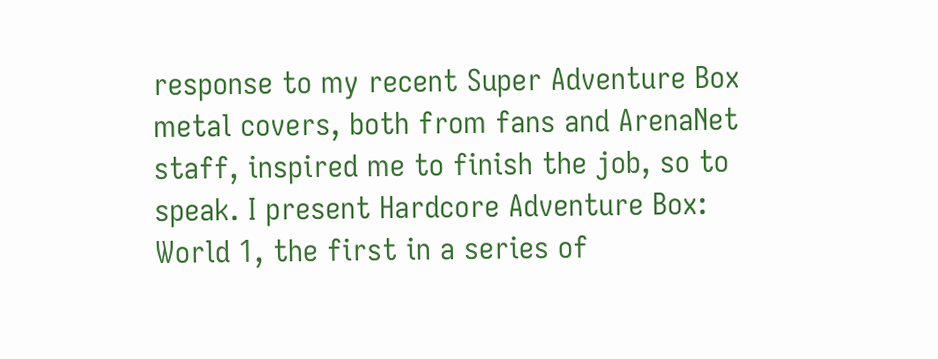response to my recent Super Adventure Box metal covers, both from fans and ArenaNet staff, inspired me to finish the job, so to speak. I present Hardcore Adventure Box: World 1, the first in a series of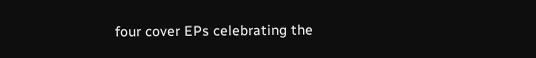four cover EPs celebrating the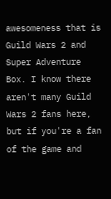awesomeness that is Guild Wars 2 and Super Adventure Box. I know there aren't many Guild Wars 2 fans here, but if you're a fan of the game and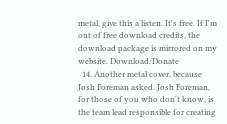metal, give this a listen. It's free. If I'm out of free download credits, the download package is mirrored on my website. Download/Donate
  14. Another metal cover, because Josh Foreman asked. Josh Foreman, for those of you who don't know, is the team lead responsible for creating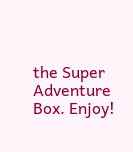the Super Adventure Box. Enjoy!